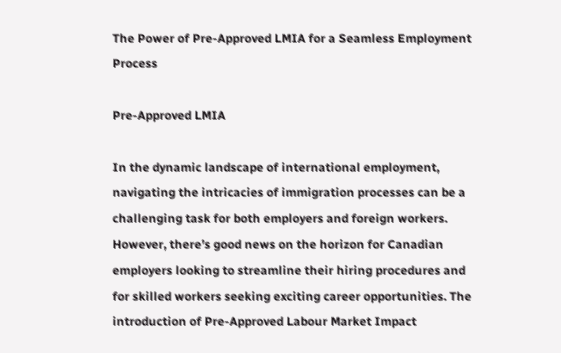The Power of Pre-Approved LMIA for a Seamless Employment Process

Pre-Approved LMIA

In the dynamic landscape of international employment, navigating the intricacies of immigration processes can be a challenging task for both employers and foreign workers. However, there’s good news on the horizon for Canadian employers looking to streamline their hiring procedures and for skilled workers seeking exciting career opportunities. The introduction of Pre-Approved Labour Market Impact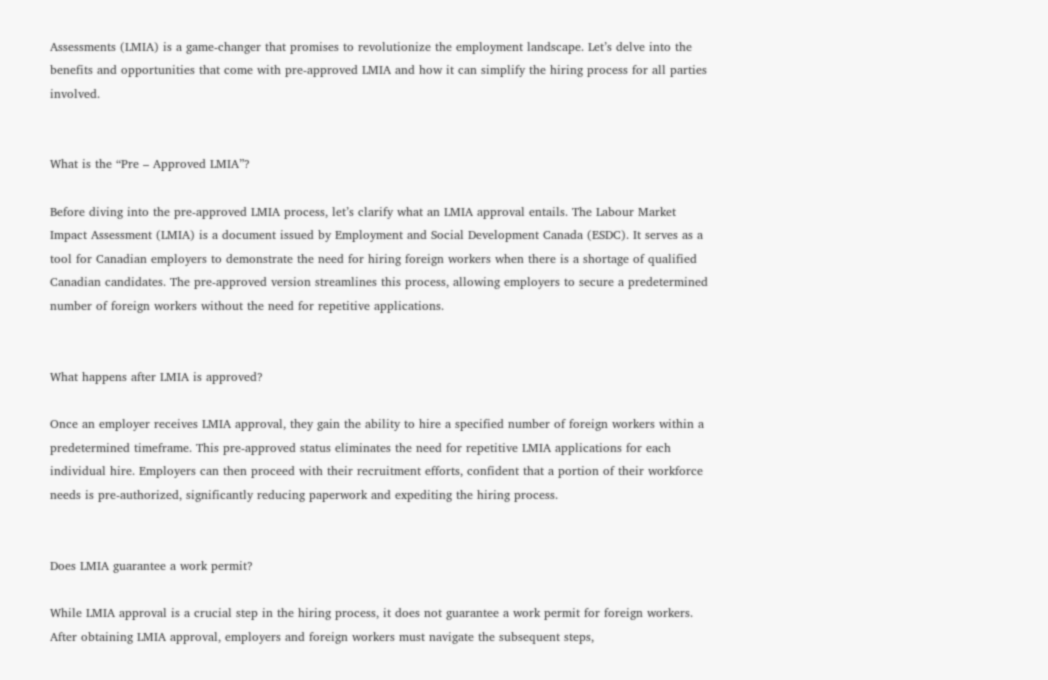Assessments (LMIA) is a game-changer that promises to revolutionize the employment landscape. Let’s delve into the benefits and opportunities that come with pre-approved LMIA and how it can simplify the hiring process for all parties involved.


What is the “Pre – Approved LMIA”?

Before diving into the pre-approved LMIA process, let’s clarify what an LMIA approval entails. The Labour Market Impact Assessment (LMIA) is a document issued by Employment and Social Development Canada (ESDC). It serves as a tool for Canadian employers to demonstrate the need for hiring foreign workers when there is a shortage of qualified Canadian candidates. The pre-approved version streamlines this process, allowing employers to secure a predetermined number of foreign workers without the need for repetitive applications.


What happens after LMIA is approved?

Once an employer receives LMIA approval, they gain the ability to hire a specified number of foreign workers within a predetermined timeframe. This pre-approved status eliminates the need for repetitive LMIA applications for each individual hire. Employers can then proceed with their recruitment efforts, confident that a portion of their workforce needs is pre-authorized, significantly reducing paperwork and expediting the hiring process.


Does LMIA guarantee a work permit?

While LMIA approval is a crucial step in the hiring process, it does not guarantee a work permit for foreign workers. After obtaining LMIA approval, employers and foreign workers must navigate the subsequent steps,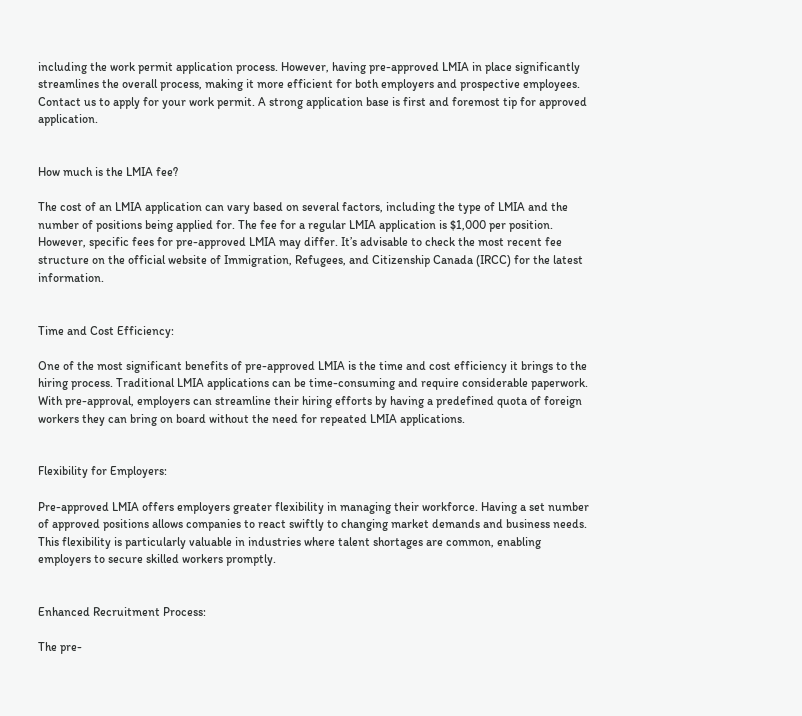including the work permit application process. However, having pre-approved LMIA in place significantly streamlines the overall process, making it more efficient for both employers and prospective employees. Contact us to apply for your work permit. A strong application base is first and foremost tip for approved application.


How much is the LMIA fee?

The cost of an LMIA application can vary based on several factors, including the type of LMIA and the number of positions being applied for. The fee for a regular LMIA application is $1,000 per position. However, specific fees for pre-approved LMIA may differ. It’s advisable to check the most recent fee structure on the official website of Immigration, Refugees, and Citizenship Canada (IRCC) for the latest information.


Time and Cost Efficiency:

One of the most significant benefits of pre-approved LMIA is the time and cost efficiency it brings to the hiring process. Traditional LMIA applications can be time-consuming and require considerable paperwork. With pre-approval, employers can streamline their hiring efforts by having a predefined quota of foreign workers they can bring on board without the need for repeated LMIA applications.


Flexibility for Employers:

Pre-approved LMIA offers employers greater flexibility in managing their workforce. Having a set number of approved positions allows companies to react swiftly to changing market demands and business needs. This flexibility is particularly valuable in industries where talent shortages are common, enabling employers to secure skilled workers promptly.


Enhanced Recruitment Process:

The pre-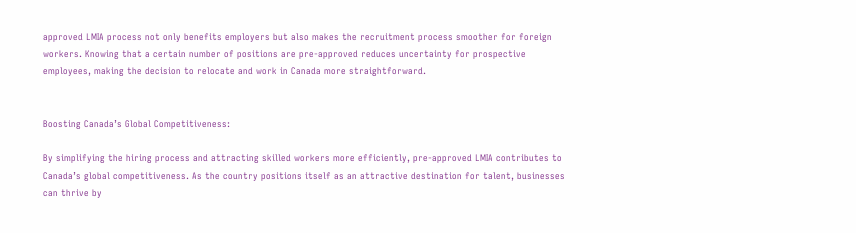approved LMIA process not only benefits employers but also makes the recruitment process smoother for foreign workers. Knowing that a certain number of positions are pre-approved reduces uncertainty for prospective employees, making the decision to relocate and work in Canada more straightforward.


Boosting Canada’s Global Competitiveness:

By simplifying the hiring process and attracting skilled workers more efficiently, pre-approved LMIA contributes to Canada’s global competitiveness. As the country positions itself as an attractive destination for talent, businesses can thrive by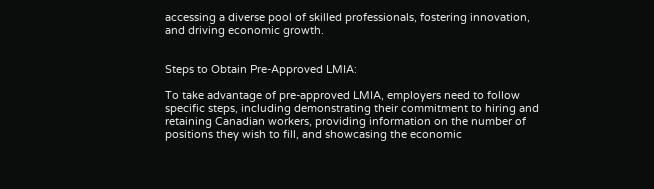accessing a diverse pool of skilled professionals, fostering innovation, and driving economic growth.


Steps to Obtain Pre-Approved LMIA:

To take advantage of pre-approved LMIA, employers need to follow specific steps, including demonstrating their commitment to hiring and retaining Canadian workers, providing information on the number of positions they wish to fill, and showcasing the economic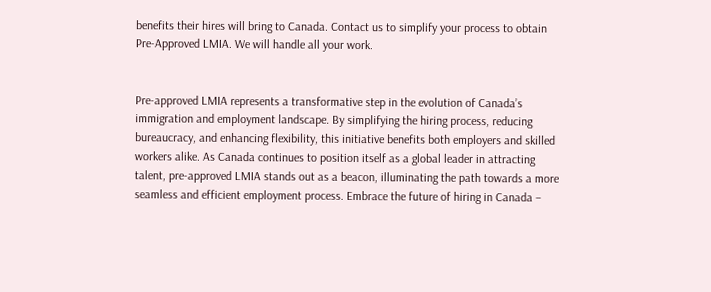benefits their hires will bring to Canada. Contact us to simplify your process to obtain Pre-Approved LMIA. We will handle all your work.


Pre-approved LMIA represents a transformative step in the evolution of Canada’s immigration and employment landscape. By simplifying the hiring process, reducing bureaucracy, and enhancing flexibility, this initiative benefits both employers and skilled workers alike. As Canada continues to position itself as a global leader in attracting talent, pre-approved LMIA stands out as a beacon, illuminating the path towards a more seamless and efficient employment process. Embrace the future of hiring in Canada –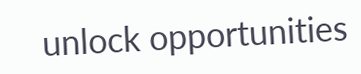unlock opportunities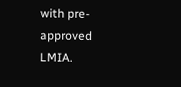with pre-approved LMIA.